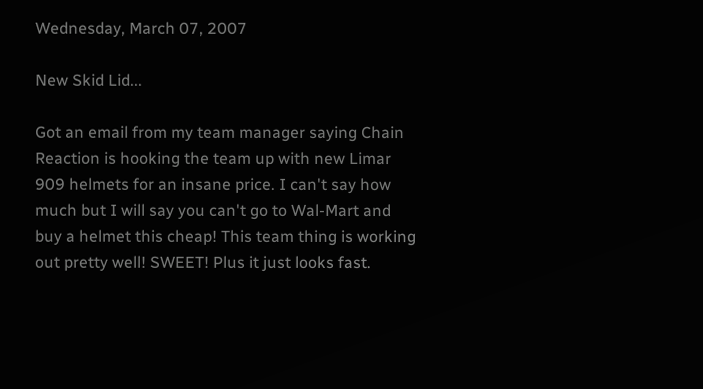Wednesday, March 07, 2007

New Skid Lid...

Got an email from my team manager saying Chain Reaction is hooking the team up with new Limar 909 helmets for an insane price. I can't say how much but I will say you can't go to Wal-Mart and buy a helmet this cheap! This team thing is working out pretty well! SWEET! Plus it just looks fast.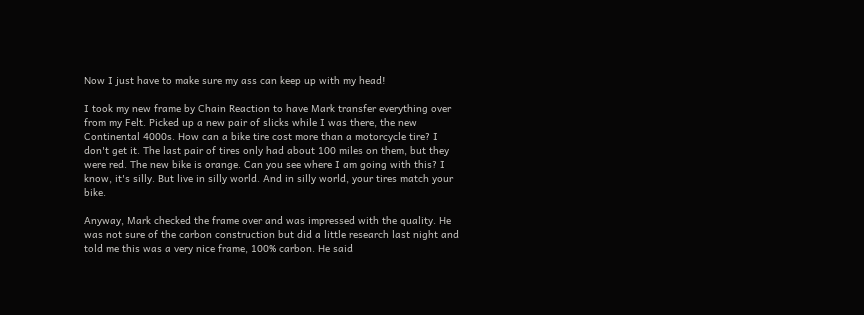Now I just have to make sure my ass can keep up with my head!

I took my new frame by Chain Reaction to have Mark transfer everything over from my Felt. Picked up a new pair of slicks while I was there, the new Continental 4000s. How can a bike tire cost more than a motorcycle tire? I don't get it. The last pair of tires only had about 100 miles on them, but they were red. The new bike is orange. Can you see where I am going with this? I know, it's silly. But live in silly world. And in silly world, your tires match your bike.

Anyway, Mark checked the frame over and was impressed with the quality. He was not sure of the carbon construction but did a little research last night and told me this was a very nice frame, 100% carbon. He said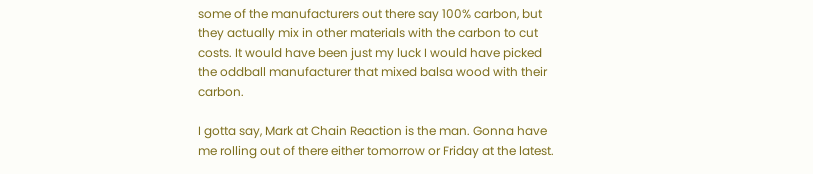some of the manufacturers out there say 100% carbon, but they actually mix in other materials with the carbon to cut costs. It would have been just my luck I would have picked the oddball manufacturer that mixed balsa wood with their carbon.

I gotta say, Mark at Chain Reaction is the man. Gonna have me rolling out of there either tomorrow or Friday at the latest.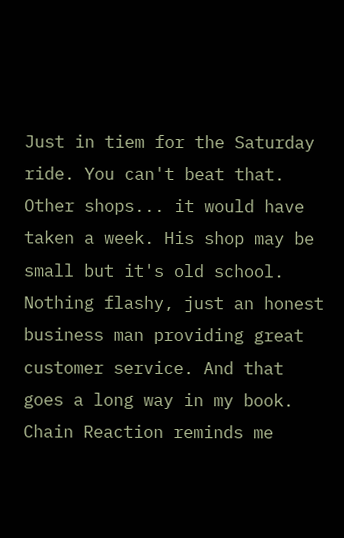Just in tiem for the Saturday ride. You can't beat that. Other shops... it would have taken a week. His shop may be small but it's old school. Nothing flashy, just an honest business man providing great customer service. And that goes a long way in my book. Chain Reaction reminds me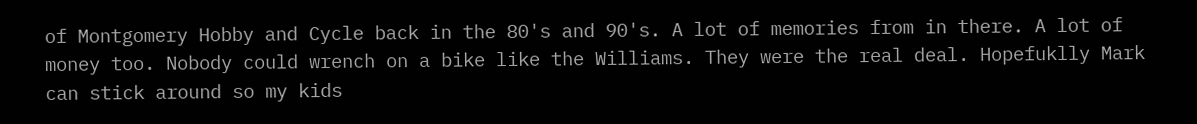of Montgomery Hobby and Cycle back in the 80's and 90's. A lot of memories from in there. A lot of money too. Nobody could wrench on a bike like the Williams. They were the real deal. Hopefuklly Mark can stick around so my kids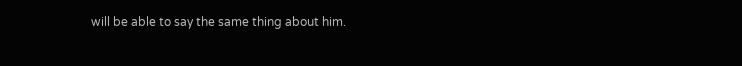will be able to say the same thing about him.